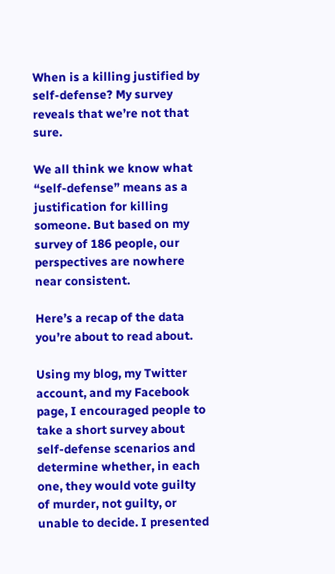When is a killing justified by self-defense? My survey reveals that we’re not that sure.

We all think we know what “self-defense” means as a justification for killing someone. But based on my survey of 186 people, our perspectives are nowhere near consistent.

Here’s a recap of the data you’re about to read about.

Using my blog, my Twitter account, and my Facebook page, I encouraged people to take a short survey about self-defense scenarios and determine whether, in each one, they would vote guilty of murder, not guilty, or unable to decide. I presented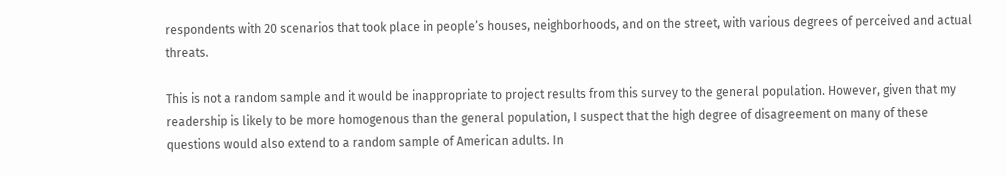respondents with 20 scenarios that took place in people’s houses, neighborhoods, and on the street, with various degrees of perceived and actual threats.

This is not a random sample and it would be inappropriate to project results from this survey to the general population. However, given that my readership is likely to be more homogenous than the general population, I suspect that the high degree of disagreement on many of these questions would also extend to a random sample of American adults. In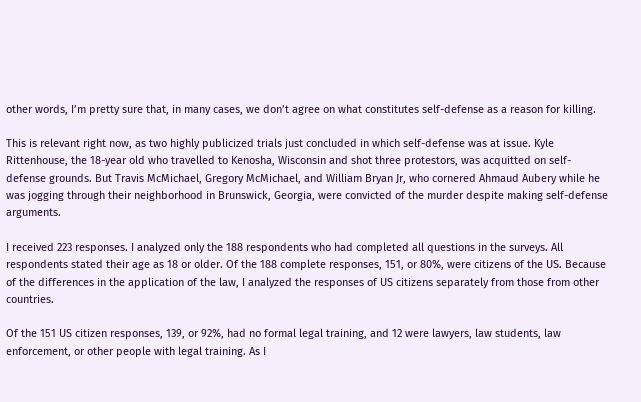other words, I’m pretty sure that, in many cases, we don’t agree on what constitutes self-defense as a reason for killing.

This is relevant right now, as two highly publicized trials just concluded in which self-defense was at issue. Kyle Rittenhouse, the 18-year old who travelled to Kenosha, Wisconsin and shot three protestors, was acquitted on self-defense grounds. But Travis McMichael, Gregory McMichael, and William Bryan Jr, who cornered Ahmaud Aubery while he was jogging through their neighborhood in Brunswick, Georgia, were convicted of the murder despite making self-defense arguments.

I received 223 responses. I analyzed only the 188 respondents who had completed all questions in the surveys. All respondents stated their age as 18 or older. Of the 188 complete responses, 151, or 80%, were citizens of the US. Because of the differences in the application of the law, I analyzed the responses of US citizens separately from those from other countries.

Of the 151 US citizen responses, 139, or 92%, had no formal legal training, and 12 were lawyers, law students, law enforcement, or other people with legal training. As I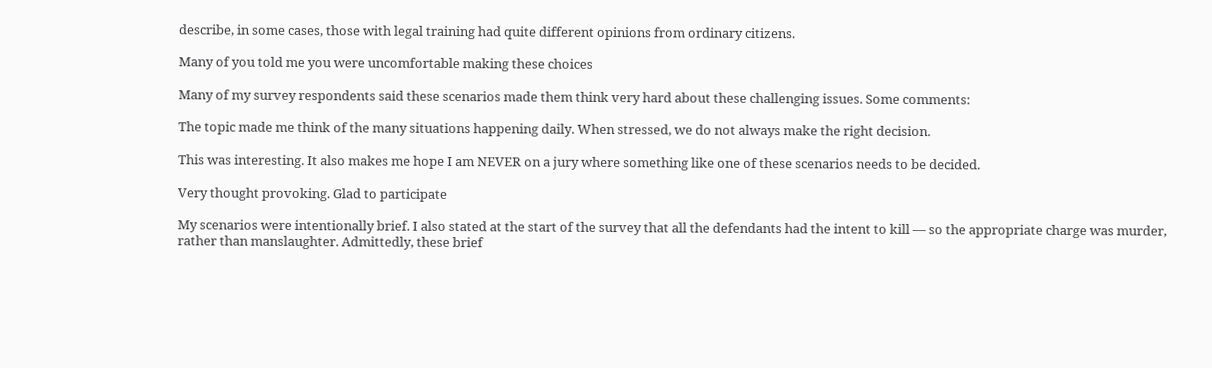describe, in some cases, those with legal training had quite different opinions from ordinary citizens.

Many of you told me you were uncomfortable making these choices

Many of my survey respondents said these scenarios made them think very hard about these challenging issues. Some comments:

The topic made me think of the many situations happening daily. When stressed, we do not always make the right decision.

This was interesting. It also makes me hope I am NEVER on a jury where something like one of these scenarios needs to be decided.

Very thought provoking. Glad to participate

My scenarios were intentionally brief. I also stated at the start of the survey that all the defendants had the intent to kill — so the appropriate charge was murder, rather than manslaughter. Admittedly, these brief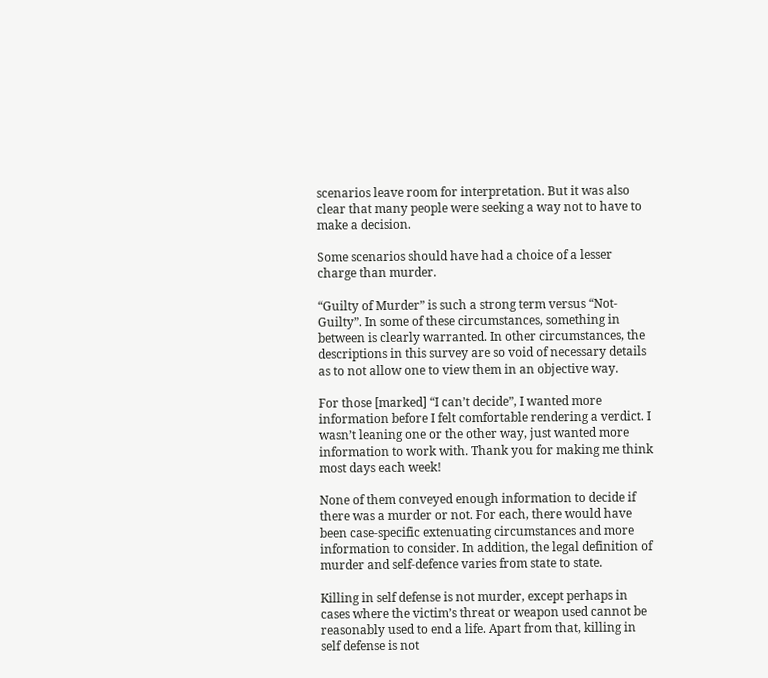scenarios leave room for interpretation. But it was also clear that many people were seeking a way not to have to make a decision.

Some scenarios should have had a choice of a lesser charge than murder.

“Guilty of Murder” is such a strong term versus “Not-Guilty”. In some of these circumstances, something in between is clearly warranted. In other circumstances, the descriptions in this survey are so void of necessary details as to not allow one to view them in an objective way.

For those [marked] “I can’t decide”, I wanted more information before I felt comfortable rendering a verdict. I wasn’t leaning one or the other way, just wanted more information to work with. Thank you for making me think most days each week!

None of them conveyed enough information to decide if there was a murder or not. For each, there would have been case-specific extenuating circumstances and more information to consider. In addition, the legal definition of murder and self-defence varies from state to state.

Killing in self defense is not murder, except perhaps in cases where the victim’s threat or weapon used cannot be reasonably used to end a life. Apart from that, killing in self defense is not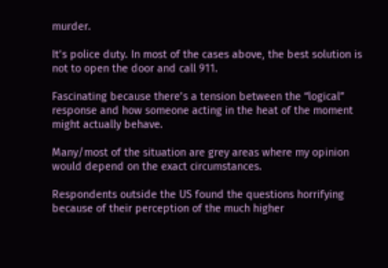murder.

It’s police duty. In most of the cases above, the best solution is not to open the door and call 911.

Fascinating because there’s a tension between the “logical” response and how someone acting in the heat of the moment might actually behave.

Many/most of the situation are grey areas where my opinion would depend on the exact circumstances.

Respondents outside the US found the questions horrifying because of their perception of the much higher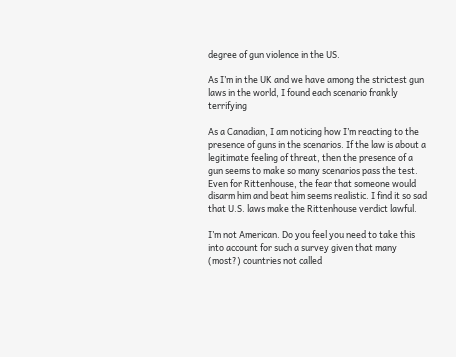degree of gun violence in the US.

As I’m in the UK and we have among the strictest gun laws in the world, I found each scenario frankly terrifying

As a Canadian, I am noticing how I’m reacting to the presence of guns in the scenarios. If the law is about a legitimate feeling of threat, then the presence of a gun seems to make so many scenarios pass the test. Even for Rittenhouse, the fear that someone would disarm him and beat him seems realistic. I find it so sad that U.S. laws make the Rittenhouse verdict lawful.

I’m not American. Do you feel you need to take this into account for such a survey given that many (most?) countries not called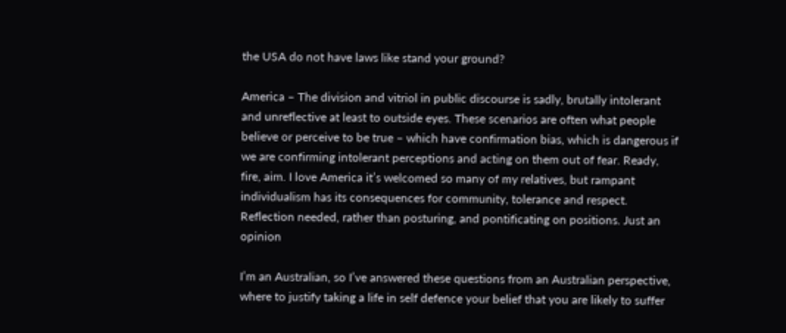the USA do not have laws like stand your ground?

America – The division and vitriol in public discourse is sadly, brutally intolerant and unreflective at least to outside eyes. These scenarios are often what people believe or perceive to be true – which have confirmation bias, which is dangerous if we are confirming intolerant perceptions and acting on them out of fear. Ready, fire, aim. I love America it’s welcomed so many of my relatives, but rampant individualism has its consequences for community, tolerance and respect. Reflection needed, rather than posturing, and pontificating on positions. Just an opinion

I’m an Australian, so I’ve answered these questions from an Australian perspective, where to justify taking a life in self defence your belief that you are likely to suffer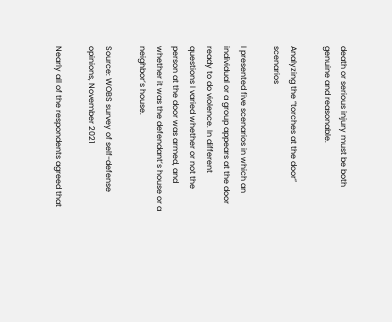death or serious injury must be both genuine and reasonable.

Analyzing the “torches at the door” scenarios

I presented five scenarios in which an individual or a group appears at the door ready to do violence. In different questions I varied whether or not the person at the door was armed, and whether it was the defendant’s house or a neighbor’s house.

Source: WOBS survey of self-defense opinions, November 2021

Nearly all of the respondents agreed that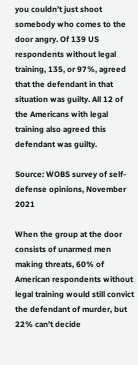you couldn’t just shoot somebody who comes to the door angry. Of 139 US respondents without legal training, 135, or 97%, agreed that the defendant in that situation was guilty. All 12 of the Americans with legal training also agreed this defendant was guilty.

Source: WOBS survey of self-defense opinions, November 2021

When the group at the door consists of unarmed men making threats, 60% of American respondents without legal training would still convict the defendant of murder, but 22% can’t decide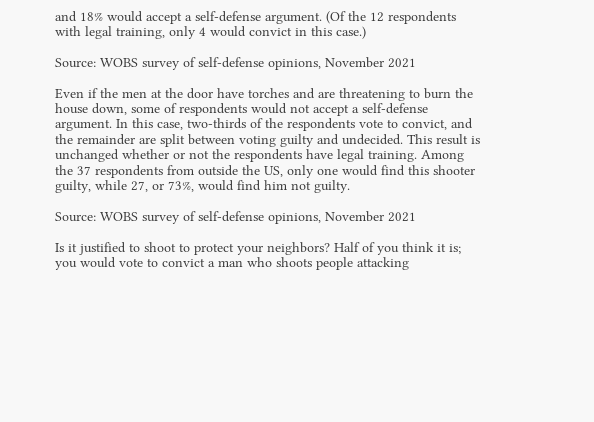and 18% would accept a self-defense argument. (Of the 12 respondents with legal training, only 4 would convict in this case.)

Source: WOBS survey of self-defense opinions, November 2021

Even if the men at the door have torches and are threatening to burn the house down, some of respondents would not accept a self-defense argument. In this case, two-thirds of the respondents vote to convict, and the remainder are split between voting guilty and undecided. This result is unchanged whether or not the respondents have legal training. Among the 37 respondents from outside the US, only one would find this shooter guilty, while 27, or 73%, would find him not guilty.

Source: WOBS survey of self-defense opinions, November 2021

Is it justified to shoot to protect your neighbors? Half of you think it is; you would vote to convict a man who shoots people attacking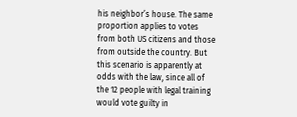his neighbor’s house. The same proportion applies to votes from both US citizens and those from outside the country. But this scenario is apparently at odds with the law, since all of the 12 people with legal training would vote guilty in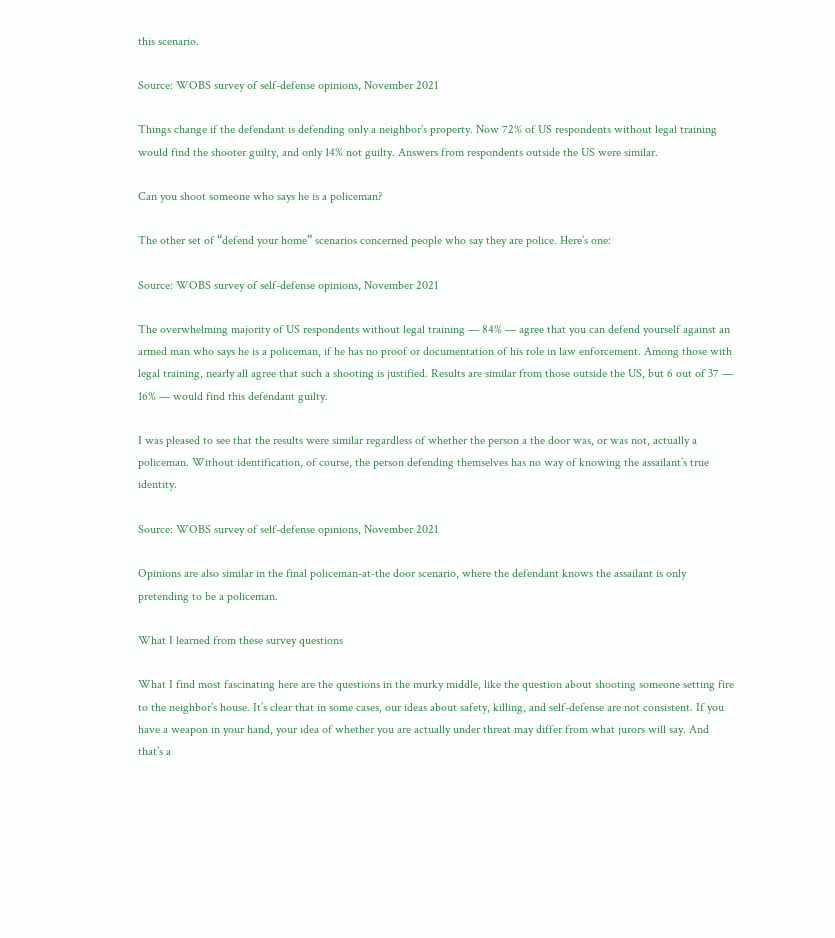this scenario.

Source: WOBS survey of self-defense opinions, November 2021

Things change if the defendant is defending only a neighbor’s property. Now 72% of US respondents without legal training would find the shooter guilty, and only 14% not guilty. Answers from respondents outside the US were similar.

Can you shoot someone who says he is a policeman?

The other set of “defend your home” scenarios concerned people who say they are police. Here’s one:

Source: WOBS survey of self-defense opinions, November 2021

The overwhelming majority of US respondents without legal training — 84% — agree that you can defend yourself against an armed man who says he is a policeman, if he has no proof or documentation of his role in law enforcement. Among those with legal training, nearly all agree that such a shooting is justified. Results are similar from those outside the US, but 6 out of 37 — 16% — would find this defendant guilty.

I was pleased to see that the results were similar regardless of whether the person a the door was, or was not, actually a policeman. Without identification, of course, the person defending themselves has no way of knowing the assailant’s true identity.

Source: WOBS survey of self-defense opinions, November 2021

Opinions are also similar in the final policeman-at-the door scenario, where the defendant knows the assailant is only pretending to be a policeman.

What I learned from these survey questions

What I find most fascinating here are the questions in the murky middle, like the question about shooting someone setting fire to the neighbor’s house. It’s clear that in some cases, our ideas about safety, killing, and self-defense are not consistent. If you have a weapon in your hand, your idea of whether you are actually under threat may differ from what jurors will say. And that’s a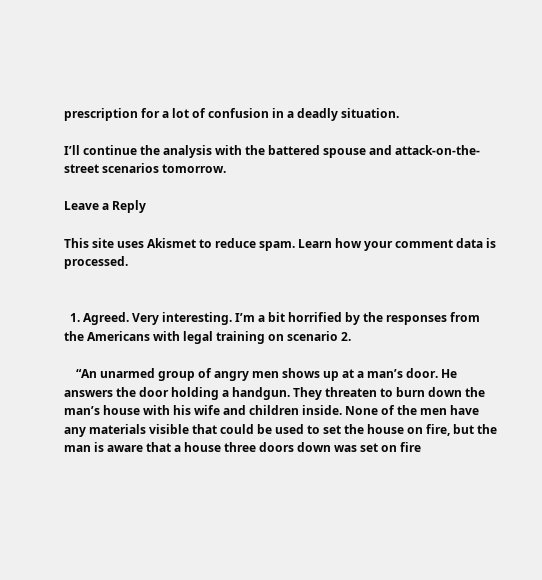prescription for a lot of confusion in a deadly situation.

I’ll continue the analysis with the battered spouse and attack-on-the-street scenarios tomorrow.

Leave a Reply

This site uses Akismet to reduce spam. Learn how your comment data is processed.


  1. Agreed. Very interesting. I’m a bit horrified by the responses from the Americans with legal training on scenario 2.

    “An unarmed group of angry men shows up at a man’s door. He answers the door holding a handgun. They threaten to burn down the man’s house with his wife and children inside. None of the men have any materials visible that could be used to set the house on fire, but the man is aware that a house three doors down was set on fire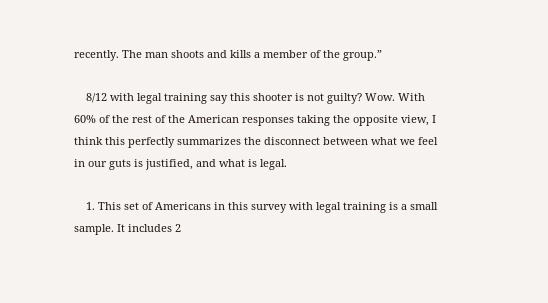recently. The man shoots and kills a member of the group.”

    8/12 with legal training say this shooter is not guilty? Wow. With 60% of the rest of the American responses taking the opposite view, I think this perfectly summarizes the disconnect between what we feel in our guts is justified, and what is legal.

    1. This set of Americans in this survey with legal training is a small sample. It includes 2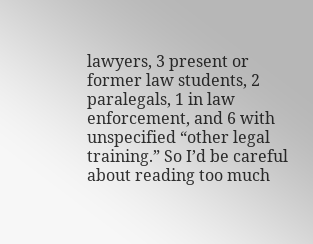lawyers, 3 present or former law students, 2 paralegals, 1 in law enforcement, and 6 with unspecified “other legal training.” So I’d be careful about reading too much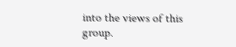into the views of this group.